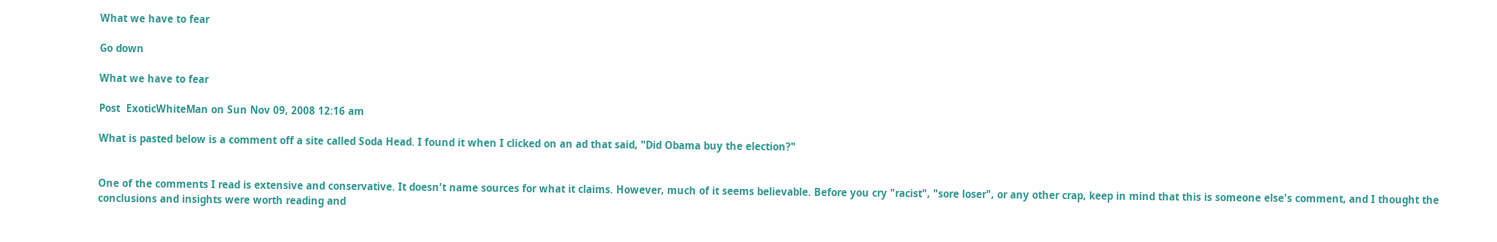What we have to fear

Go down

What we have to fear

Post  ExoticWhiteMan on Sun Nov 09, 2008 12:16 am

What is pasted below is a comment off a site called Soda Head. I found it when I clicked on an ad that said, "Did Obama buy the election?"


One of the comments I read is extensive and conservative. It doesn't name sources for what it claims. However, much of it seems believable. Before you cry "racist", "sore loser", or any other crap, keep in mind that this is someone else's comment, and I thought the conclusions and insights were worth reading and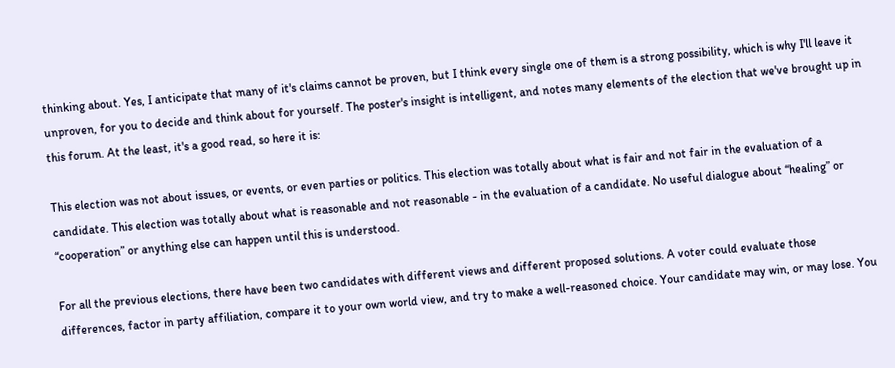thinking about. Yes, I anticipate that many of it's claims cannot be proven, but I think every single one of them is a strong possibility, which is why I'll leave it unproven, for you to decide and think about for yourself. The poster's insight is intelligent, and notes many elements of the election that we've brought up in this forum. At the least, it's a good read, so here it is:

This election was not about issues, or events, or even parties or politics. This election was totally about what is fair and not fair in the evaluation of a candidate. This election was totally about what is reasonable and not reasonable - in the evaluation of a candidate. No useful dialogue about “healing” or “cooperation” or anything else can happen until this is understood.

For all the previous elections, there have been two candidates with different views and different proposed solutions. A voter could evaluate those differences, factor in party affiliation, compare it to your own world view, and try to make a well-reasoned choice. Your candidate may win, or may lose. You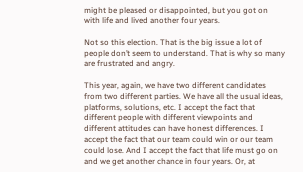might be pleased or disappointed, but you got on with life and lived another four years.

Not so this election. That is the big issue a lot of people don’t seem to understand. That is why so many are frustrated and angry.

This year, again, we have two different candidates from two different parties. We have all the usual ideas, platforms, solutions, etc. I accept the fact that different people with different viewpoints and different attitudes can have honest differences. I accept the fact that our team could win or our team could lose. And I accept the fact that life must go on and we get another chance in four years. Or, at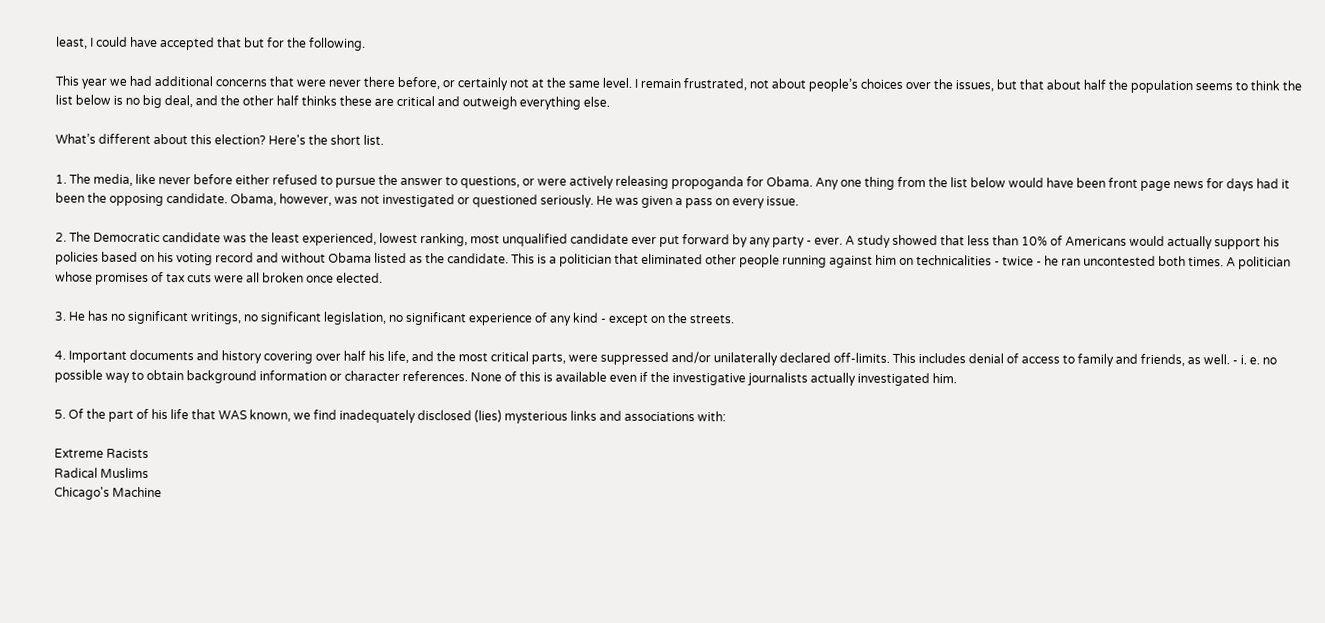least, I could have accepted that but for the following.

This year we had additional concerns that were never there before, or certainly not at the same level. I remain frustrated, not about people’s choices over the issues, but that about half the population seems to think the list below is no big deal, and the other half thinks these are critical and outweigh everything else.

What’s different about this election? Here's the short list.

1. The media, like never before either refused to pursue the answer to questions, or were actively releasing propoganda for Obama. Any one thing from the list below would have been front page news for days had it been the opposing candidate. Obama, however, was not investigated or questioned seriously. He was given a pass on every issue.

2. The Democratic candidate was the least experienced, lowest ranking, most unqualified candidate ever put forward by any party - ever. A study showed that less than 10% of Americans would actually support his policies based on his voting record and without Obama listed as the candidate. This is a politician that eliminated other people running against him on technicalities - twice - he ran uncontested both times. A politician whose promises of tax cuts were all broken once elected.

3. He has no significant writings, no significant legislation, no significant experience of any kind - except on the streets.

4. Important documents and history covering over half his life, and the most critical parts, were suppressed and/or unilaterally declared off-limits. This includes denial of access to family and friends, as well. - i. e. no possible way to obtain background information or character references. None of this is available even if the investigative journalists actually investigated him.

5. Of the part of his life that WAS known, we find inadequately disclosed (lies) mysterious links and associations with:

Extreme Racists
Radical Muslims
Chicago's Machine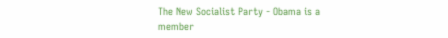The New Socialist Party - Obama is a member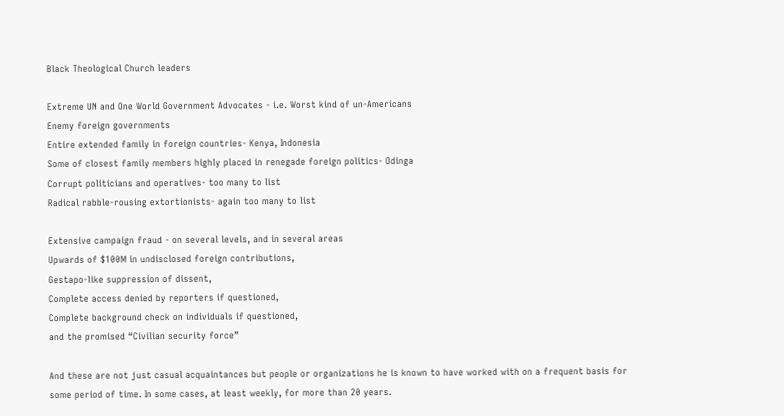Black Theological Church leaders

Extreme UN and One World Government Advocates - i.e. Worst kind of un-Americans
Enemy foreign governments
Entire extended family in foreign countries- Kenya, Indonesia
Some of closest family members highly placed in renegade foreign politics- Odinga
Corrupt politicians and operatives- too many to list
Radical rabble-rousing extortionists- again too many to list

Extensive campaign fraud - on several levels, and in several areas
Upwards of $100M in undisclosed foreign contributions,
Gestapo-like suppression of dissent,
Complete access denied by reporters if questioned,
Complete background check on individuals if questioned,
and the promised “Civilian security force”

And these are not just casual acquaintances but people or organizations he is known to have worked with on a frequent basis for some period of time. In some cases, at least weekly, for more than 20 years.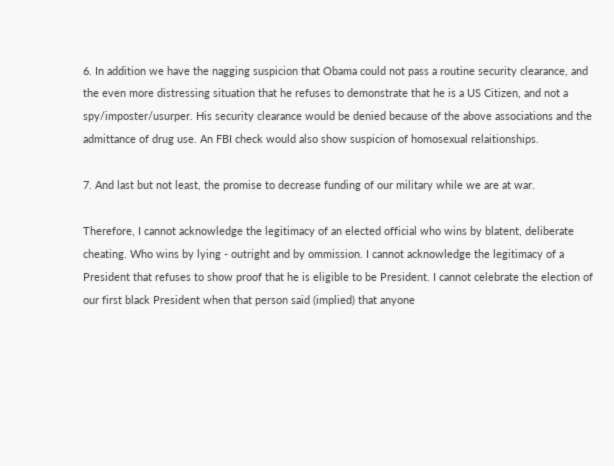6. In addition we have the nagging suspicion that Obama could not pass a routine security clearance, and the even more distressing situation that he refuses to demonstrate that he is a US Citizen, and not a spy/imposter/usurper. His security clearance would be denied because of the above associations and the admittance of drug use. An FBI check would also show suspicion of homosexual relaitionships.

7. And last but not least, the promise to decrease funding of our military while we are at war.

Therefore, I cannot acknowledge the legitimacy of an elected official who wins by blatent, deliberate cheating. Who wins by lying - outright and by ommission. I cannot acknowledge the legitimacy of a President that refuses to show proof that he is eligible to be President. I cannot celebrate the election of our first black President when that person said (implied) that anyone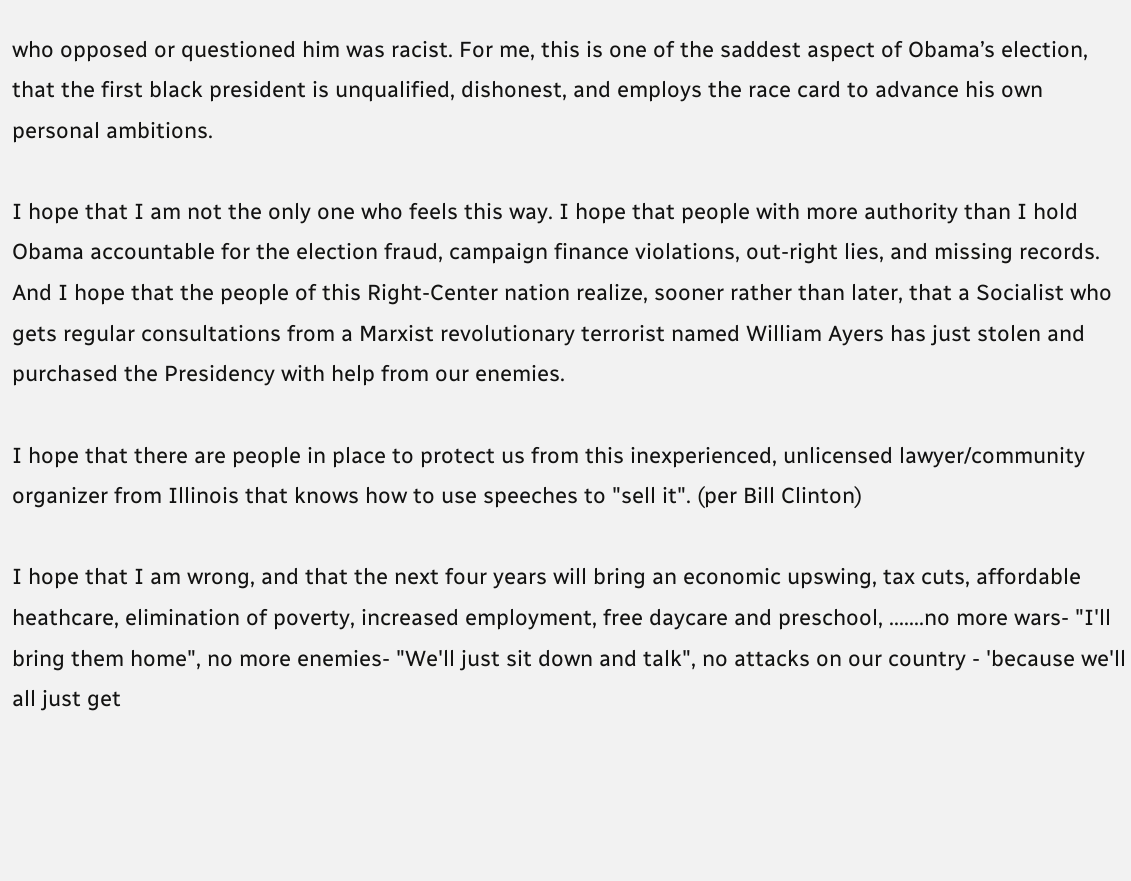who opposed or questioned him was racist. For me, this is one of the saddest aspect of Obama’s election, that the first black president is unqualified, dishonest, and employs the race card to advance his own personal ambitions.

I hope that I am not the only one who feels this way. I hope that people with more authority than I hold Obama accountable for the election fraud, campaign finance violations, out-right lies, and missing records. And I hope that the people of this Right-Center nation realize, sooner rather than later, that a Socialist who gets regular consultations from a Marxist revolutionary terrorist named William Ayers has just stolen and purchased the Presidency with help from our enemies.

I hope that there are people in place to protect us from this inexperienced, unlicensed lawyer/community organizer from Illinois that knows how to use speeches to "sell it". (per Bill Clinton)

I hope that I am wrong, and that the next four years will bring an economic upswing, tax cuts, affordable heathcare, elimination of poverty, increased employment, free daycare and preschool, .......no more wars- "I'll bring them home", no more enemies- "We'll just sit down and talk", no attacks on our country - 'because we'll all just get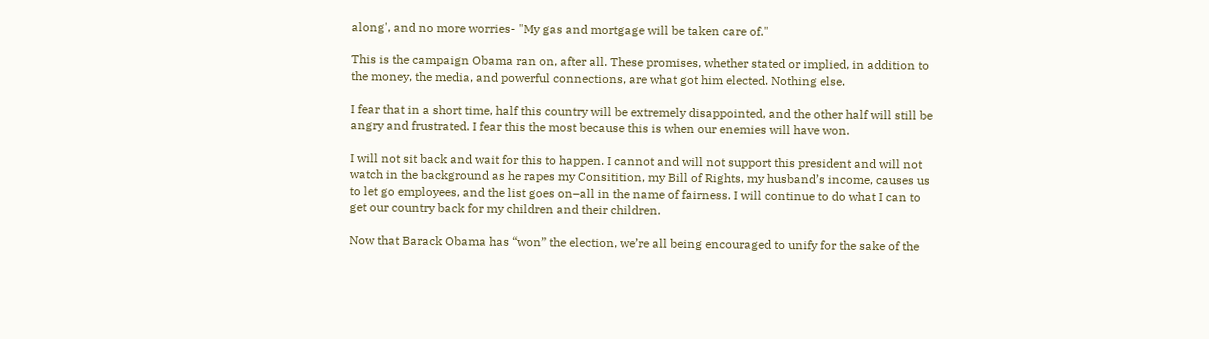along', and no more worries- "My gas and mortgage will be taken care of."

This is the campaign Obama ran on, after all. These promises, whether stated or implied, in addition to the money, the media, and powerful connections, are what got him elected. Nothing else.

I fear that in a short time, half this country will be extremely disappointed, and the other half will still be angry and frustrated. I fear this the most because this is when our enemies will have won.

I will not sit back and wait for this to happen. I cannot and will not support this president and will not watch in the background as he rapes my Consitition, my Bill of Rights, my husband’s income, causes us to let go employees, and the list goes on–all in the name of fairness. I will continue to do what I can to get our country back for my children and their children.

Now that Barack Obama has “won” the election, we’re all being encouraged to unify for the sake of the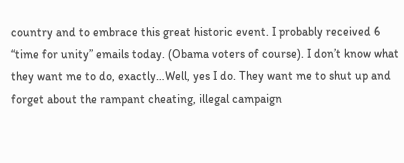country and to embrace this great historic event. I probably received 6 “time for unity” emails today. (Obama voters of course). I don’t know what they want me to do, exactly…Well, yes I do. They want me to shut up and forget about the rampant cheating, illegal campaign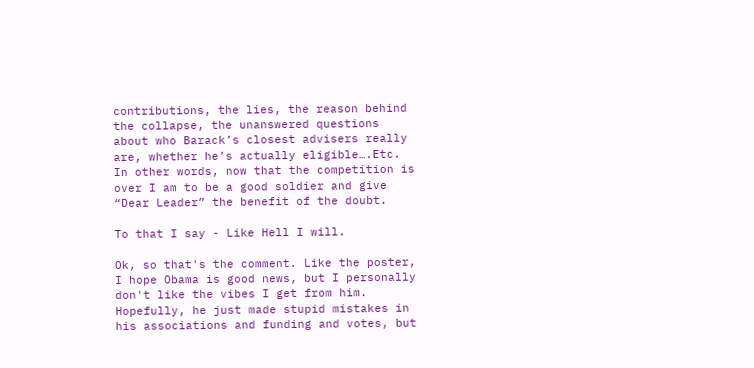contributions, the lies, the reason behind the collapse, the unanswered questions about who Barack’s closest advisers really are, whether he’s actually eligible….Etc. In other words, now that the competition is over I am to be a good soldier and give “Dear Leader” the benefit of the doubt.

To that I say - Like Hell I will.

Ok, so that's the comment. Like the poster, I hope Obama is good news, but I personally don't like the vibes I get from him. Hopefully, he just made stupid mistakes in his associations and funding and votes, but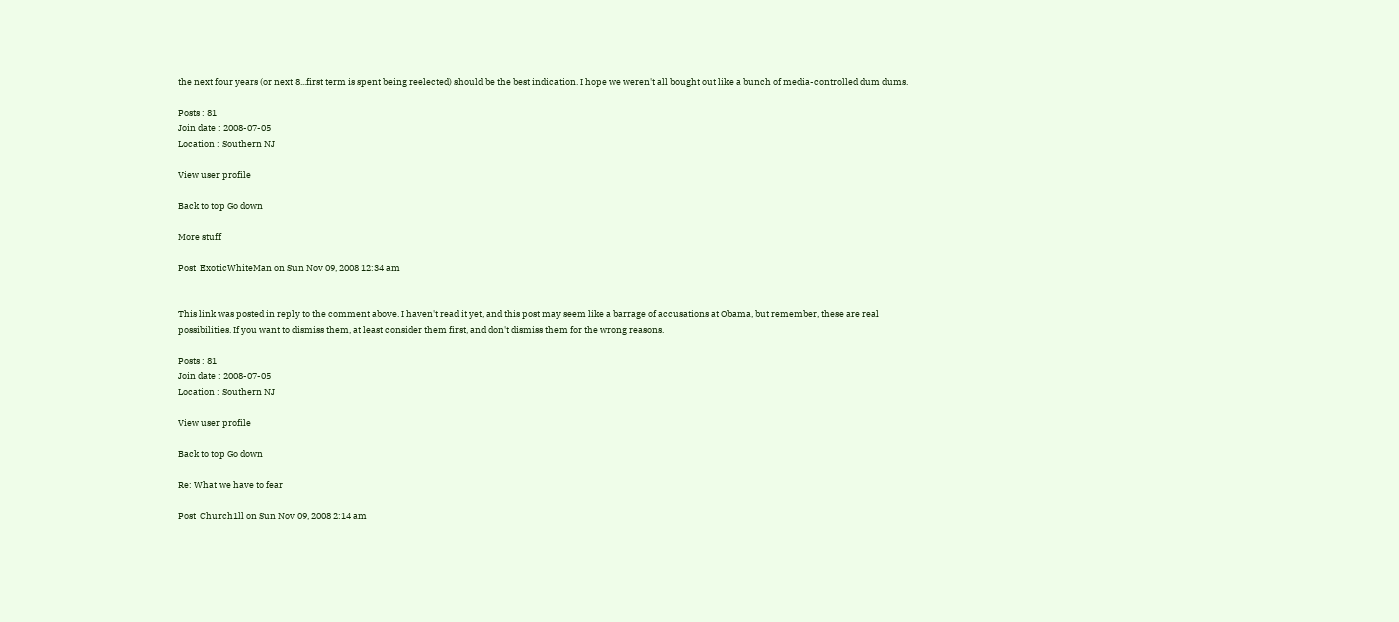the next four years (or next 8...first term is spent being reelected) should be the best indication. I hope we weren't all bought out like a bunch of media-controlled dum dums.

Posts : 81
Join date : 2008-07-05
Location : Southern NJ

View user profile

Back to top Go down

More stuff

Post  ExoticWhiteMan on Sun Nov 09, 2008 12:34 am


This link was posted in reply to the comment above. I haven't read it yet, and this post may seem like a barrage of accusations at Obama, but remember, these are real possibilities. If you want to dismiss them, at least consider them first, and don't dismiss them for the wrong reasons.

Posts : 81
Join date : 2008-07-05
Location : Southern NJ

View user profile

Back to top Go down

Re: What we have to fear

Post  Church1ll on Sun Nov 09, 2008 2:14 am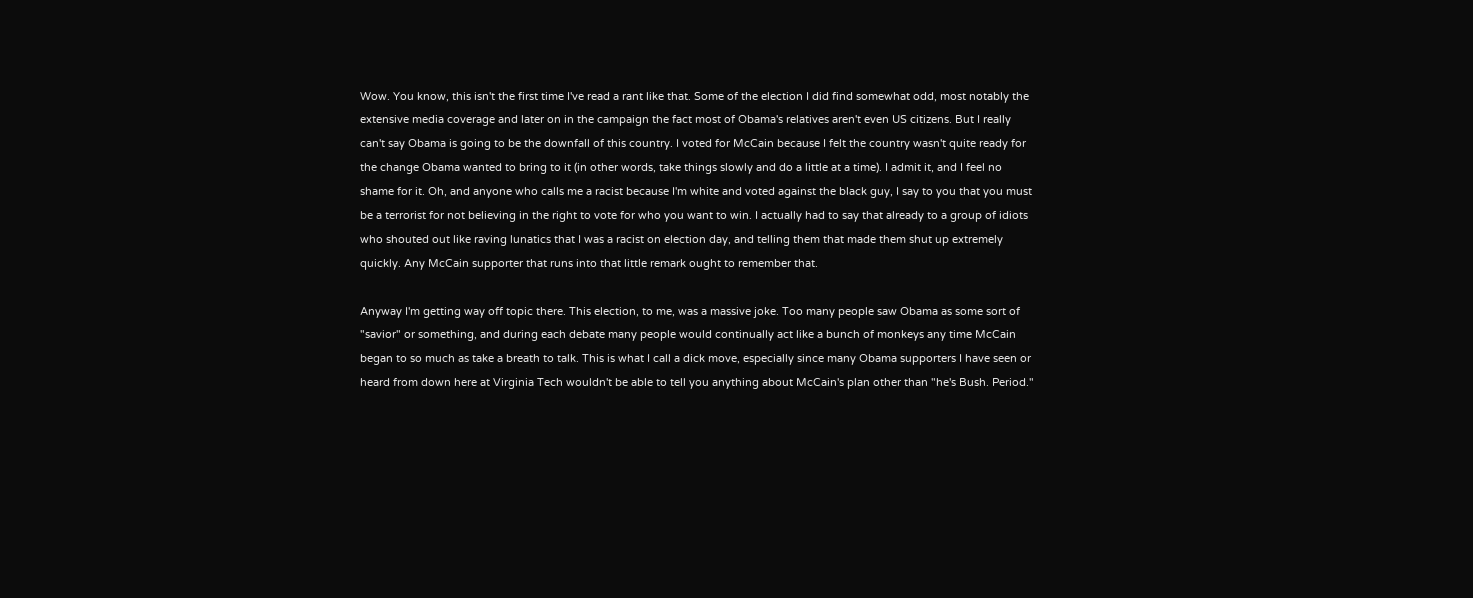Wow. You know, this isn't the first time I've read a rant like that. Some of the election I did find somewhat odd, most notably the extensive media coverage and later on in the campaign the fact most of Obama's relatives aren't even US citizens. But I really can't say Obama is going to be the downfall of this country. I voted for McCain because I felt the country wasn't quite ready for the change Obama wanted to bring to it (in other words, take things slowly and do a little at a time). I admit it, and I feel no shame for it. Oh, and anyone who calls me a racist because I'm white and voted against the black guy, I say to you that you must be a terrorist for not believing in the right to vote for who you want to win. I actually had to say that already to a group of idiots who shouted out like raving lunatics that I was a racist on election day, and telling them that made them shut up extremely quickly. Any McCain supporter that runs into that little remark ought to remember that.

Anyway I'm getting way off topic there. This election, to me, was a massive joke. Too many people saw Obama as some sort of "savior" or something, and during each debate many people would continually act like a bunch of monkeys any time McCain began to so much as take a breath to talk. This is what I call a dick move, especially since many Obama supporters I have seen or heard from down here at Virginia Tech wouldn't be able to tell you anything about McCain's plan other than "he's Bush. Period."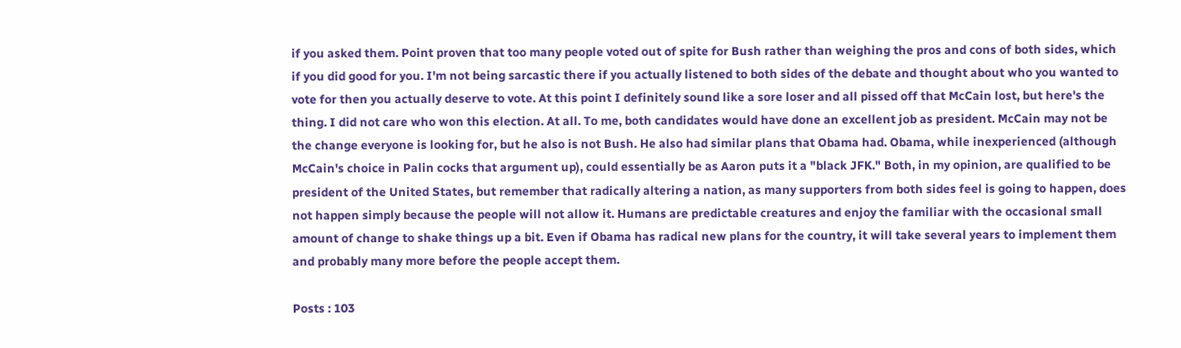if you asked them. Point proven that too many people voted out of spite for Bush rather than weighing the pros and cons of both sides, which if you did good for you. I'm not being sarcastic there if you actually listened to both sides of the debate and thought about who you wanted to vote for then you actually deserve to vote. At this point I definitely sound like a sore loser and all pissed off that McCain lost, but here's the thing. I did not care who won this election. At all. To me, both candidates would have done an excellent job as president. McCain may not be the change everyone is looking for, but he also is not Bush. He also had similar plans that Obama had. Obama, while inexperienced (although McCain's choice in Palin cocks that argument up), could essentially be as Aaron puts it a "black JFK." Both, in my opinion, are qualified to be president of the United States, but remember that radically altering a nation, as many supporters from both sides feel is going to happen, does not happen simply because the people will not allow it. Humans are predictable creatures and enjoy the familiar with the occasional small amount of change to shake things up a bit. Even if Obama has radical new plans for the country, it will take several years to implement them and probably many more before the people accept them.

Posts : 103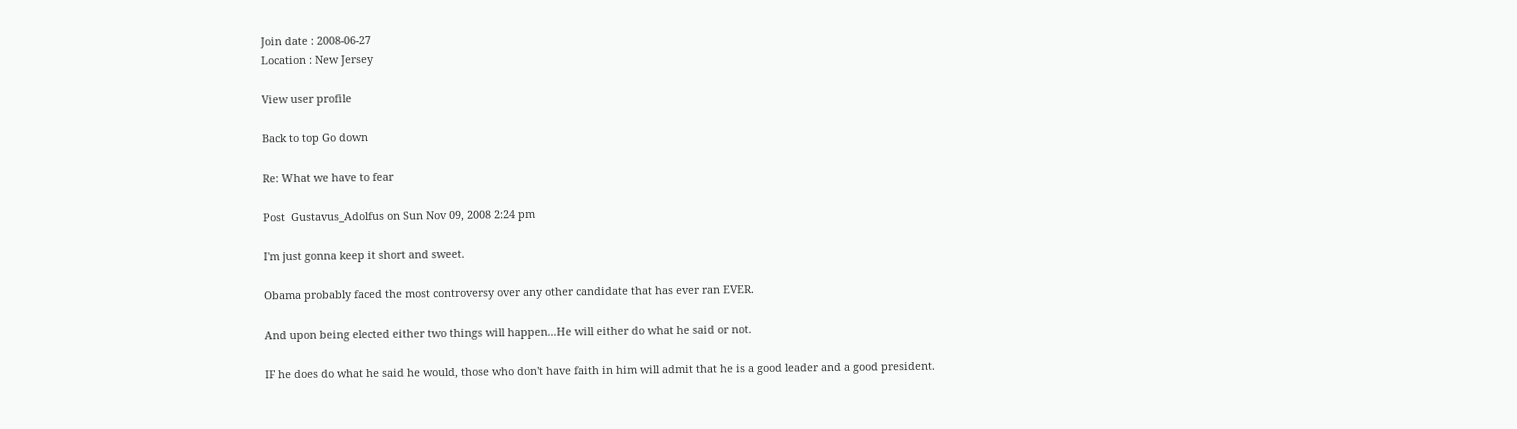Join date : 2008-06-27
Location : New Jersey

View user profile

Back to top Go down

Re: What we have to fear

Post  Gustavus_Adolfus on Sun Nov 09, 2008 2:24 pm

I'm just gonna keep it short and sweet.

Obama probably faced the most controversy over any other candidate that has ever ran EVER.

And upon being elected either two things will happen...He will either do what he said or not.

IF he does do what he said he would, those who don't have faith in him will admit that he is a good leader and a good president.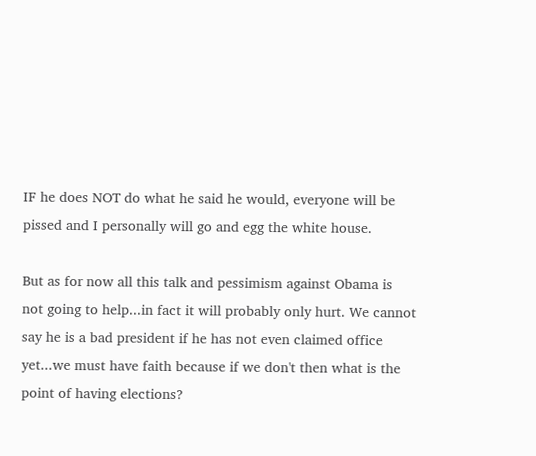IF he does NOT do what he said he would, everyone will be pissed and I personally will go and egg the white house.

But as for now all this talk and pessimism against Obama is not going to help...in fact it will probably only hurt. We cannot say he is a bad president if he has not even claimed office yet...we must have faith because if we don't then what is the point of having elections?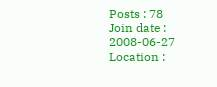Posts : 78
Join date : 2008-06-27
Location :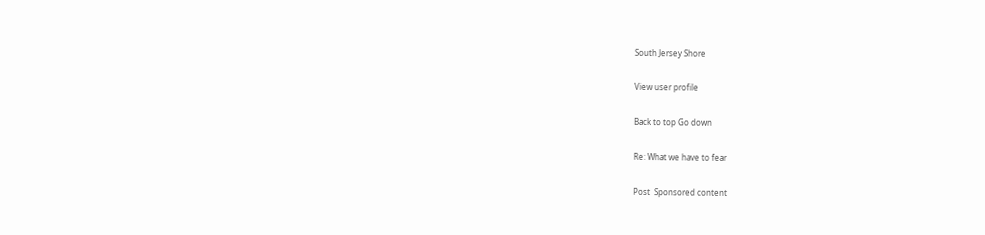South Jersey Shore

View user profile

Back to top Go down

Re: What we have to fear

Post  Sponsored content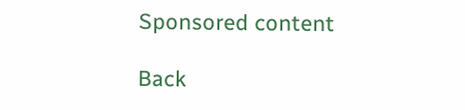Sponsored content

Back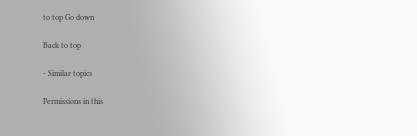to top Go down

Back to top

- Similar topics

Permissions in this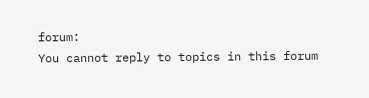forum:
You cannot reply to topics in this forum